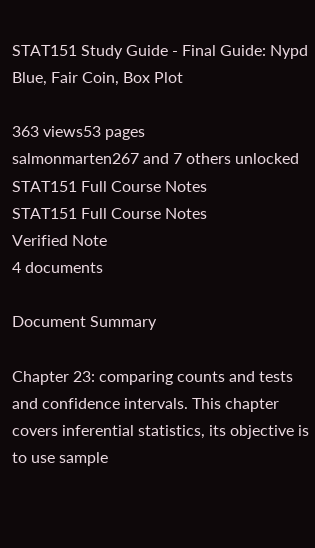STAT151 Study Guide - Final Guide: Nypd Blue, Fair Coin, Box Plot

363 views53 pages
salmonmarten267 and 7 others unlocked
STAT151 Full Course Notes
STAT151 Full Course Notes
Verified Note
4 documents

Document Summary

Chapter 23: comparing counts and tests and confidence intervals. This chapter covers inferential statistics, its objective is to use sample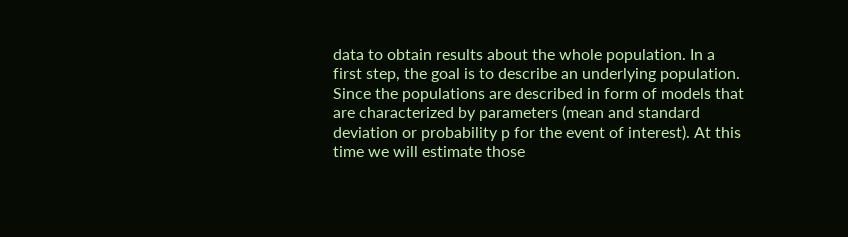data to obtain results about the whole population. In a first step, the goal is to describe an underlying population. Since the populations are described in form of models that are characterized by parameters (mean and standard deviation or probability p for the event of interest). At this time we will estimate those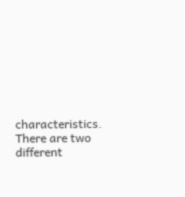characteristics. There are two different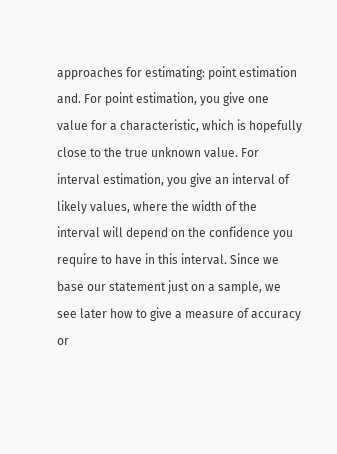approaches for estimating: point estimation and. For point estimation, you give one value for a characteristic, which is hopefully close to the true unknown value. For interval estimation, you give an interval of likely values, where the width of the interval will depend on the confidence you require to have in this interval. Since we base our statement just on a sample, we see later how to give a measure of accuracy or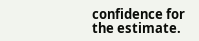confidence for the estimate.